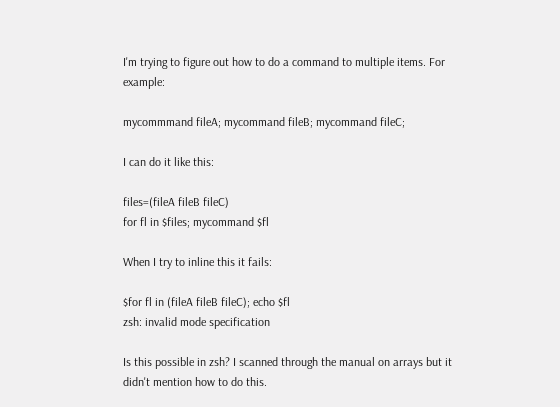I'm trying to figure out how to do a command to multiple items. For example:

mycommmand fileA; mycommand fileB; mycommand fileC;

I can do it like this:

files=(fileA fileB fileC)
for fl in $files; mycommand $fl

When I try to inline this it fails:

$for fl in (fileA fileB fileC); echo $fl
zsh: invalid mode specification

Is this possible in zsh? I scanned through the manual on arrays but it didn't mention how to do this.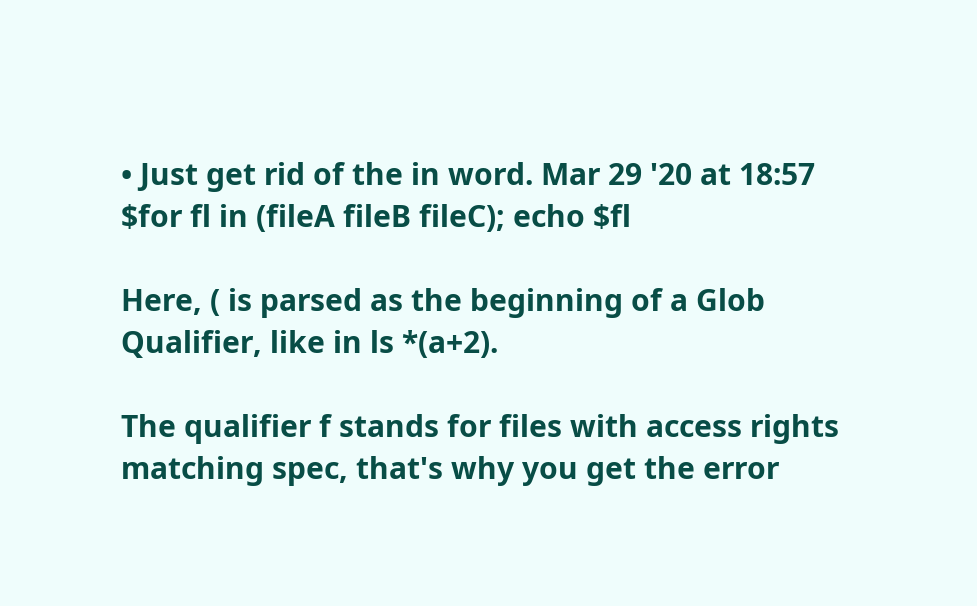• Just get rid of the in word. Mar 29 '20 at 18:57
$for fl in (fileA fileB fileC); echo $fl

Here, ( is parsed as the beginning of a Glob Qualifier, like in ls *(a+2).

The qualifier f stands for files with access rights matching spec, that's why you get the error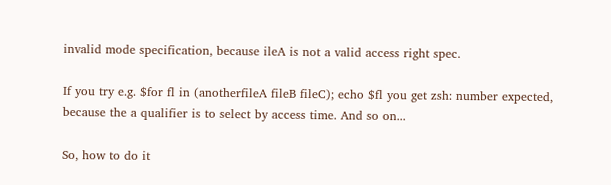invalid mode specification, because ileA is not a valid access right spec.

If you try e.g. $for fl in (anotherfileA fileB fileC); echo $fl you get zsh: number expected, because the a qualifier is to select by access time. And so on...

So, how to do it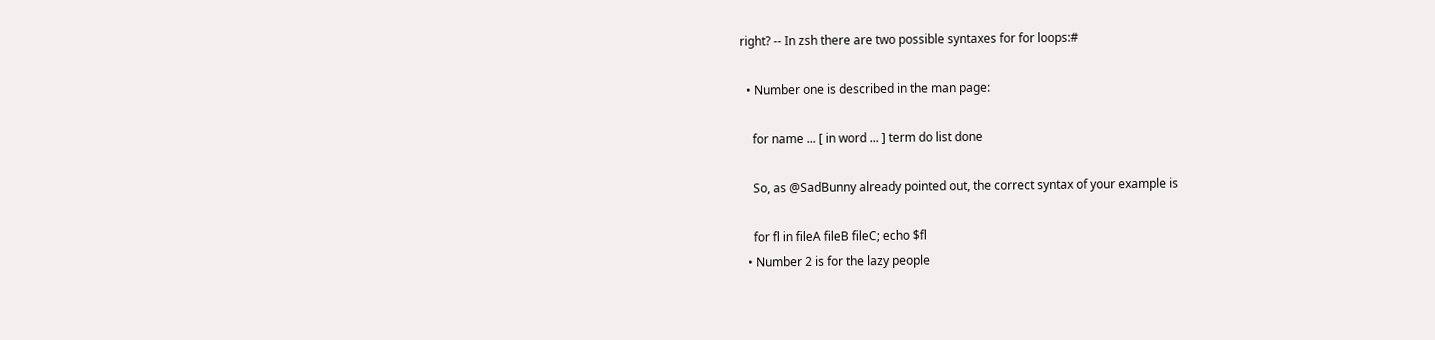right? -- In zsh there are two possible syntaxes for for loops:#

  • Number one is described in the man page:

    for name ... [ in word ... ] term do list done

    So, as @SadBunny already pointed out, the correct syntax of your example is

    for fl in fileA fileB fileC; echo $fl
  • Number 2 is for the lazy people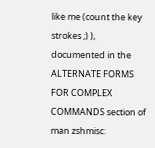like me (count the key strokes ;) ), documented in the ALTERNATE FORMS FOR COMPLEX COMMANDS section of man zshmisc: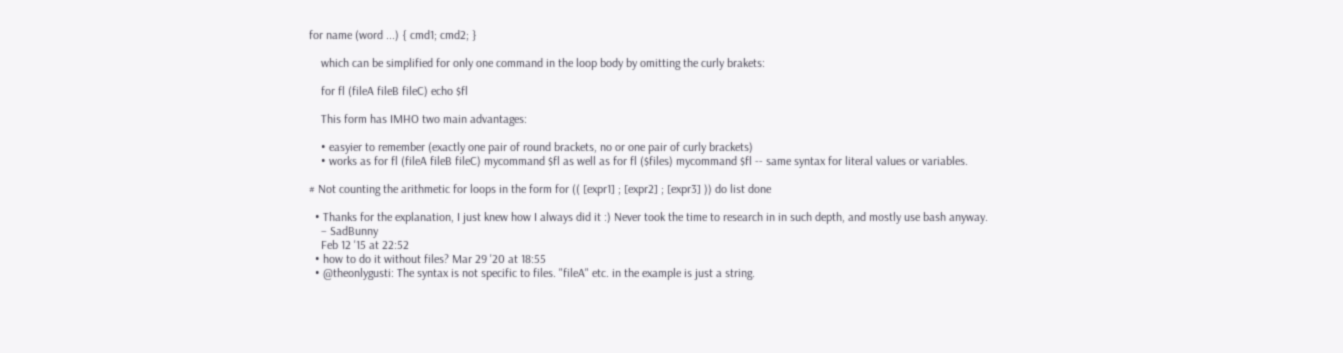for name (word ...) { cmd1; cmd2; }

    which can be simplified for only one command in the loop body by omitting the curly brakets:

    for fl (fileA fileB fileC) echo $fl

    This form has IMHO two main advantages:

    • easyier to remember (exactly one pair of round brackets, no or one pair of curly brackets)
    • works as for fl (fileA fileB fileC) mycommand $fl as well as for fl ($files) mycommand $fl -- same syntax for literal values or variables.

# Not counting the arithmetic for loops in the form for (( [expr1] ; [expr2] ; [expr3] )) do list done

  • Thanks for the explanation, I just knew how I always did it :) Never took the time to research in in such depth, and mostly use bash anyway.
    – SadBunny
    Feb 12 '15 at 22:52
  • how to do it without files? Mar 29 '20 at 18:55
  • @theonlygusti: The syntax is not specific to files. "fileA" etc. in the example is just a string.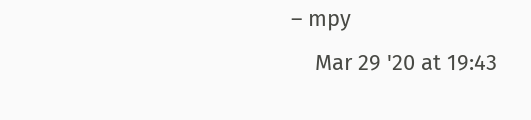– mpy
    Mar 29 '20 at 19:43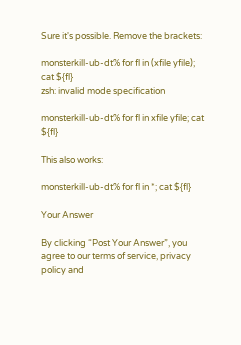Sure it's possible. Remove the brackets:

monsterkill-ub-dt% for fl in (xfile yfile); cat ${fl}
zsh: invalid mode specification

monsterkill-ub-dt% for fl in xfile yfile; cat ${fl}

This also works:

monsterkill-ub-dt% for fl in *; cat ${fl}

Your Answer

By clicking “Post Your Answer”, you agree to our terms of service, privacy policy and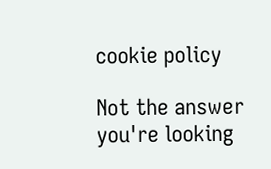cookie policy

Not the answer you're looking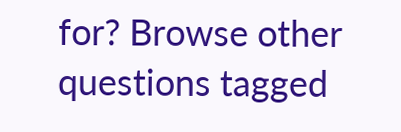for? Browse other questions tagged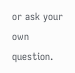or ask your own question.